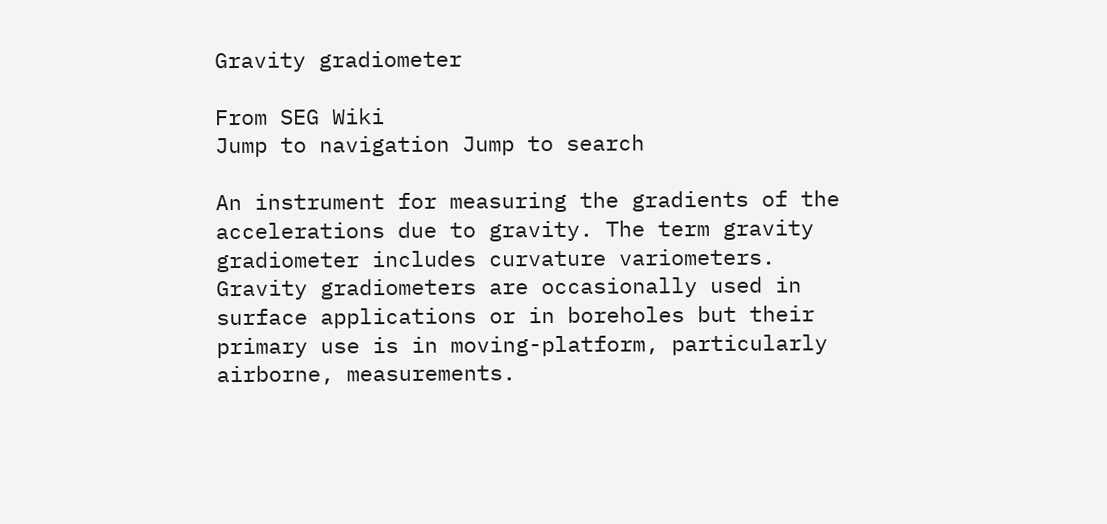Gravity gradiometer

From SEG Wiki
Jump to navigation Jump to search

An instrument for measuring the gradients of the accelerations due to gravity. The term gravity gradiometer includes curvature variometers. Gravity gradiometers are occasionally used in surface applications or in boreholes but their primary use is in moving-platform, particularly airborne, measurements.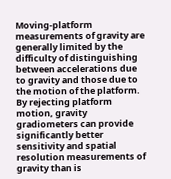Moving-platform measurements of gravity are generally limited by the difficulty of distinguishing between accelerations due to gravity and those due to the motion of the platform. By rejecting platform motion, gravity gradiometers can provide significantly better sensitivity and spatial resolution measurements of gravity than is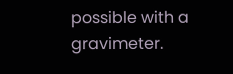possible with a gravimeter.